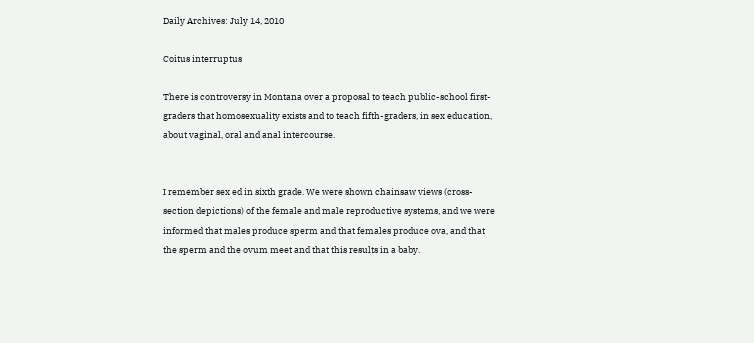Daily Archives: July 14, 2010

Coitus interruptus

There is controversy in Montana over a proposal to teach public-school first-graders that homosexuality exists and to teach fifth-graders, in sex education, about vaginal, oral and anal intercourse.


I remember sex ed in sixth grade. We were shown chainsaw views (cross-section depictions) of the female and male reproductive systems, and we were informed that males produce sperm and that females produce ova, and that the sperm and the ovum meet and that this results in a baby.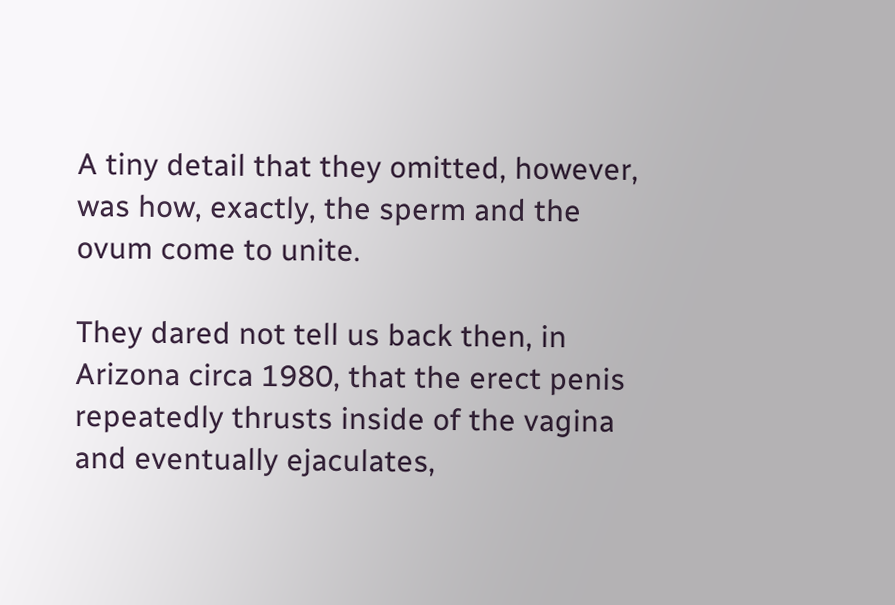A tiny detail that they omitted, however, was how, exactly, the sperm and the ovum come to unite.

They dared not tell us back then, in Arizona circa 1980, that the erect penis repeatedly thrusts inside of the vagina and eventually ejaculates,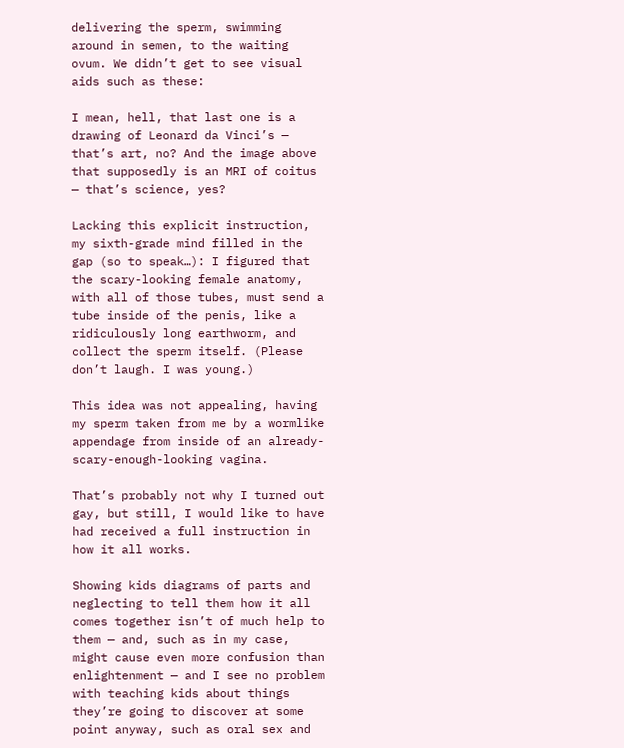delivering the sperm, swimming around in semen, to the waiting ovum. We didn’t get to see visual aids such as these:

I mean, hell, that last one is a drawing of Leonard da Vinci’s — that’s art, no? And the image above that supposedly is an MRI of coitus — that’s science, yes?

Lacking this explicit instruction, my sixth-grade mind filled in the gap (so to speak…): I figured that the scary-looking female anatomy, with all of those tubes, must send a tube inside of the penis, like a ridiculously long earthworm, and collect the sperm itself. (Please don’t laugh. I was young.)

This idea was not appealing, having my sperm taken from me by a wormlike appendage from inside of an already-scary-enough-looking vagina.

That’s probably not why I turned out gay, but still, I would like to have had received a full instruction in how it all works.

Showing kids diagrams of parts and neglecting to tell them how it all comes together isn’t of much help to them — and, such as in my case, might cause even more confusion than enlightenment — and I see no problem with teaching kids about things they’re going to discover at some point anyway, such as oral sex and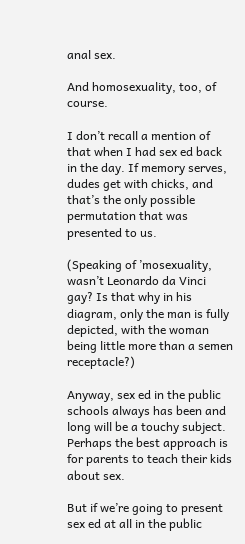anal sex.

And homosexuality, too, of course.

I don’t recall a mention of that when I had sex ed back in the day. If memory serves, dudes get with chicks, and that’s the only possible permutation that was presented to us.

(Speaking of ’mosexuality, wasn’t Leonardo da Vinci gay? Is that why in his diagram, only the man is fully depicted, with the woman being little more than a semen receptacle?)

Anyway, sex ed in the public schools always has been and long will be a touchy subject. Perhaps the best approach is for parents to teach their kids about sex.

But if we’re going to present sex ed at all in the public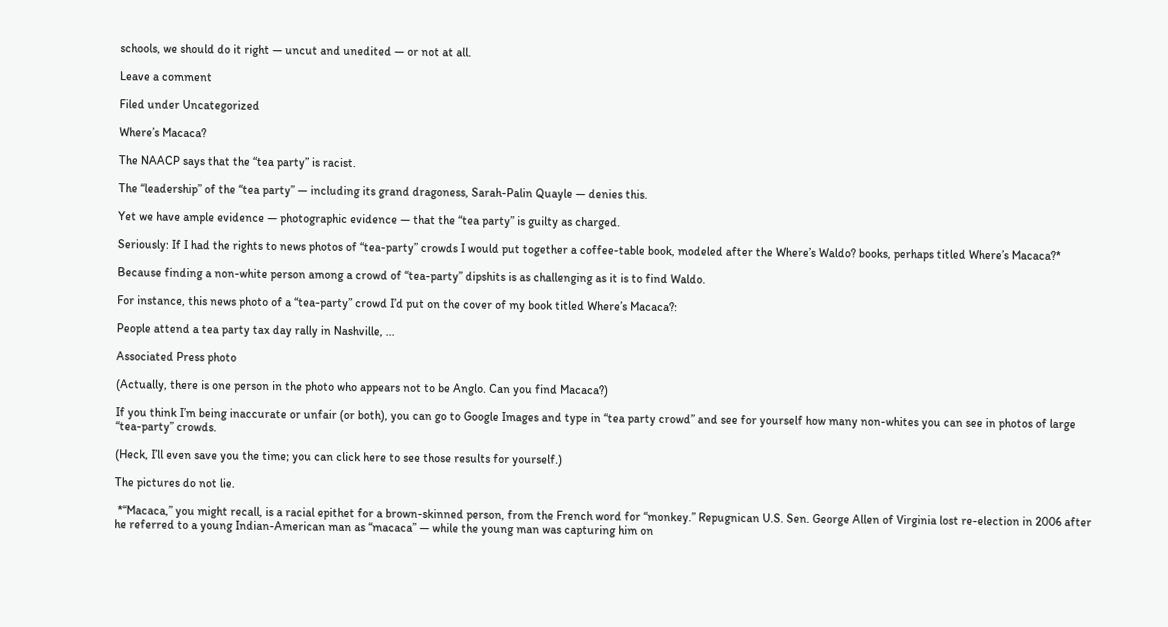schools, we should do it right — uncut and unedited — or not at all.

Leave a comment

Filed under Uncategorized

Where’s Macaca?

The NAACP says that the “tea party” is racist.

The “leadership” of the “tea party” — including its grand dragoness, Sarah-Palin Quayle — denies this.

Yet we have ample evidence — photographic evidence — that the “tea party” is guilty as charged.

Seriously: If I had the rights to news photos of “tea-party” crowds I would put together a coffee-table book, modeled after the Where’s Waldo? books, perhaps titled Where’s Macaca?*

Because finding a non-white person among a crowd of “tea-party” dipshits is as challenging as it is to find Waldo.

For instance, this news photo of a “tea-party” crowd I’d put on the cover of my book titled Where’s Macaca?:

People attend a tea party tax day rally in Nashville, ...

Associated Press photo

(Actually, there is one person in the photo who appears not to be Anglo. Can you find Macaca?)

If you think I’m being inaccurate or unfair (or both), you can go to Google Images and type in “tea party crowd” and see for yourself how many non-whites you can see in photos of large “tea-party” crowds.

(Heck, I’ll even save you the time; you can click here to see those results for yourself.)

The pictures do not lie.

 *“Macaca,” you might recall, is a racial epithet for a brown-skinned person, from the French word for “monkey.” Repugnican U.S. Sen. George Allen of Virginia lost re-election in 2006 after he referred to a young Indian-American man as “macaca” — while the young man was capturing him on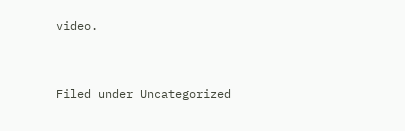video.


Filed under Uncategorized